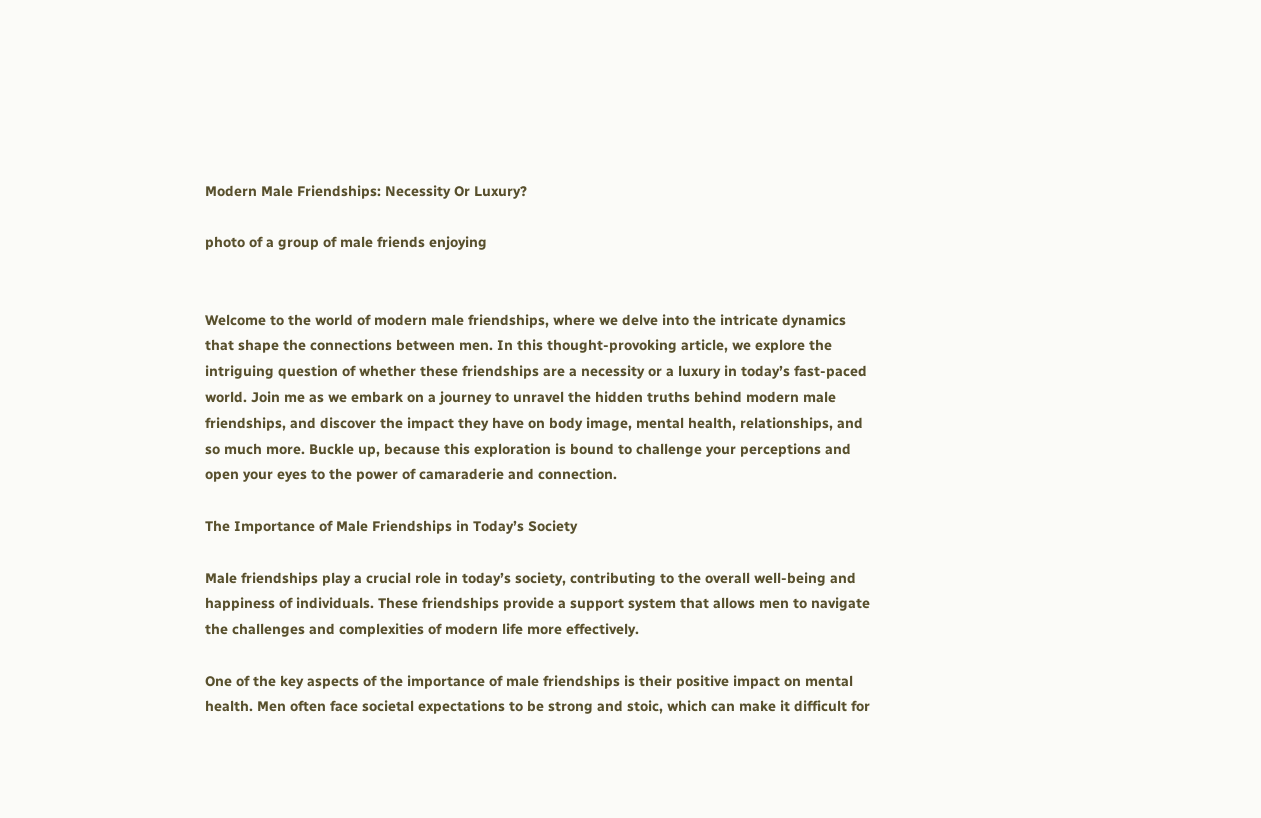Modern Male Friendships: Necessity Or Luxury?

photo of a group of male friends enjoying


Welcome to the world of modern male friendships, where we delve into the intricate dynamics that shape the connections between men. In this thought-provoking article, we explore the intriguing question of whether these friendships are a necessity or a luxury in today’s fast-paced world. Join me as we embark on a journey to unravel the hidden truths behind modern male friendships, and discover the impact they have on body image, mental health, relationships, and so much more. Buckle up, because this exploration is bound to challenge your perceptions and open your eyes to the power of camaraderie and connection.

The Importance of Male Friendships in Today’s Society

Male friendships play a crucial role in today’s society, contributing to the overall well-being and happiness of individuals. These friendships provide a support system that allows men to navigate the challenges and complexities of modern life more effectively.

One of the key aspects of the importance of male friendships is their positive impact on mental health. Men often face societal expectations to be strong and stoic, which can make it difficult for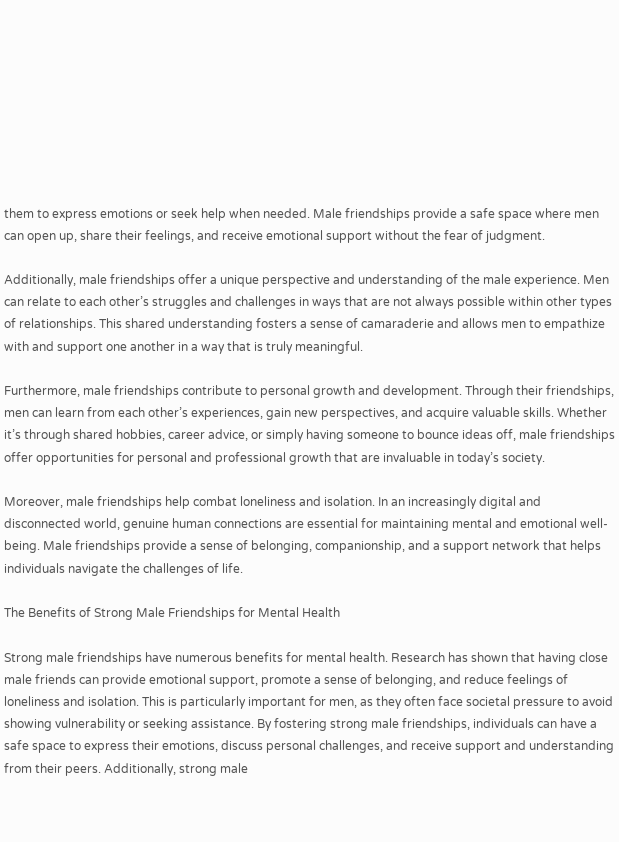them to express emotions or seek help when needed. Male friendships provide a safe space where men can open up, share their feelings, and receive emotional support without the fear of judgment.

Additionally, male friendships offer a unique perspective and understanding of the male experience. Men can relate to each other’s struggles and challenges in ways that are not always possible within other types of relationships. This shared understanding fosters a sense of camaraderie and allows men to empathize with and support one another in a way that is truly meaningful.

Furthermore, male friendships contribute to personal growth and development. Through their friendships, men can learn from each other’s experiences, gain new perspectives, and acquire valuable skills. Whether it’s through shared hobbies, career advice, or simply having someone to bounce ideas off, male friendships offer opportunities for personal and professional growth that are invaluable in today’s society.

Moreover, male friendships help combat loneliness and isolation. In an increasingly digital and disconnected world, genuine human connections are essential for maintaining mental and emotional well-being. Male friendships provide a sense of belonging, companionship, and a support network that helps individuals navigate the challenges of life.

The Benefits of Strong Male Friendships for Mental Health

Strong male friendships have numerous benefits for mental health. Research has shown that having close male friends can provide emotional support, promote a sense of belonging, and reduce feelings of loneliness and isolation. This is particularly important for men, as they often face societal pressure to avoid showing vulnerability or seeking assistance. By fostering strong male friendships, individuals can have a safe space to express their emotions, discuss personal challenges, and receive support and understanding from their peers. Additionally, strong male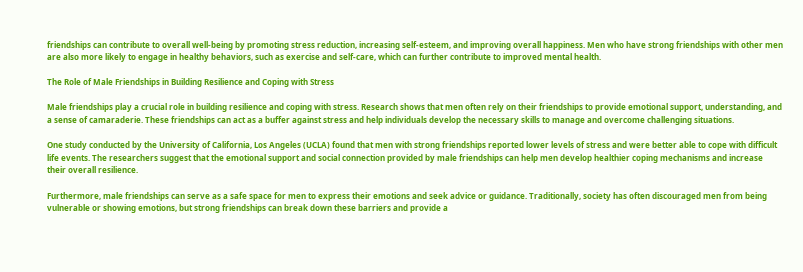friendships can contribute to overall well-being by promoting stress reduction, increasing self-esteem, and improving overall happiness. Men who have strong friendships with other men are also more likely to engage in healthy behaviors, such as exercise and self-care, which can further contribute to improved mental health.

The Role of Male Friendships in Building Resilience and Coping with Stress

Male friendships play a crucial role in building resilience and coping with stress. Research shows that men often rely on their friendships to provide emotional support, understanding, and a sense of camaraderie. These friendships can act as a buffer against stress and help individuals develop the necessary skills to manage and overcome challenging situations.

One study conducted by the University of California, Los Angeles (UCLA) found that men with strong friendships reported lower levels of stress and were better able to cope with difficult life events. The researchers suggest that the emotional support and social connection provided by male friendships can help men develop healthier coping mechanisms and increase their overall resilience.

Furthermore, male friendships can serve as a safe space for men to express their emotions and seek advice or guidance. Traditionally, society has often discouraged men from being vulnerable or showing emotions, but strong friendships can break down these barriers and provide a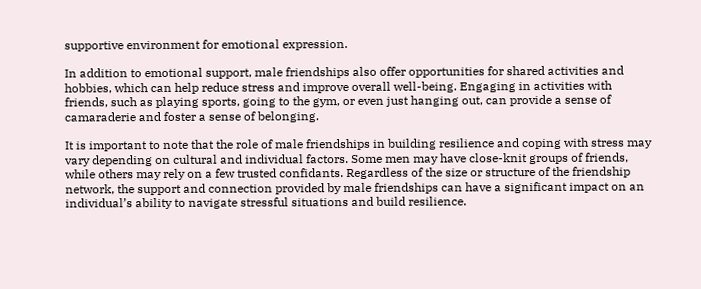supportive environment for emotional expression.

In addition to emotional support, male friendships also offer opportunities for shared activities and hobbies, which can help reduce stress and improve overall well-being. Engaging in activities with friends, such as playing sports, going to the gym, or even just hanging out, can provide a sense of camaraderie and foster a sense of belonging.

It is important to note that the role of male friendships in building resilience and coping with stress may vary depending on cultural and individual factors. Some men may have close-knit groups of friends, while others may rely on a few trusted confidants. Regardless of the size or structure of the friendship network, the support and connection provided by male friendships can have a significant impact on an individual’s ability to navigate stressful situations and build resilience.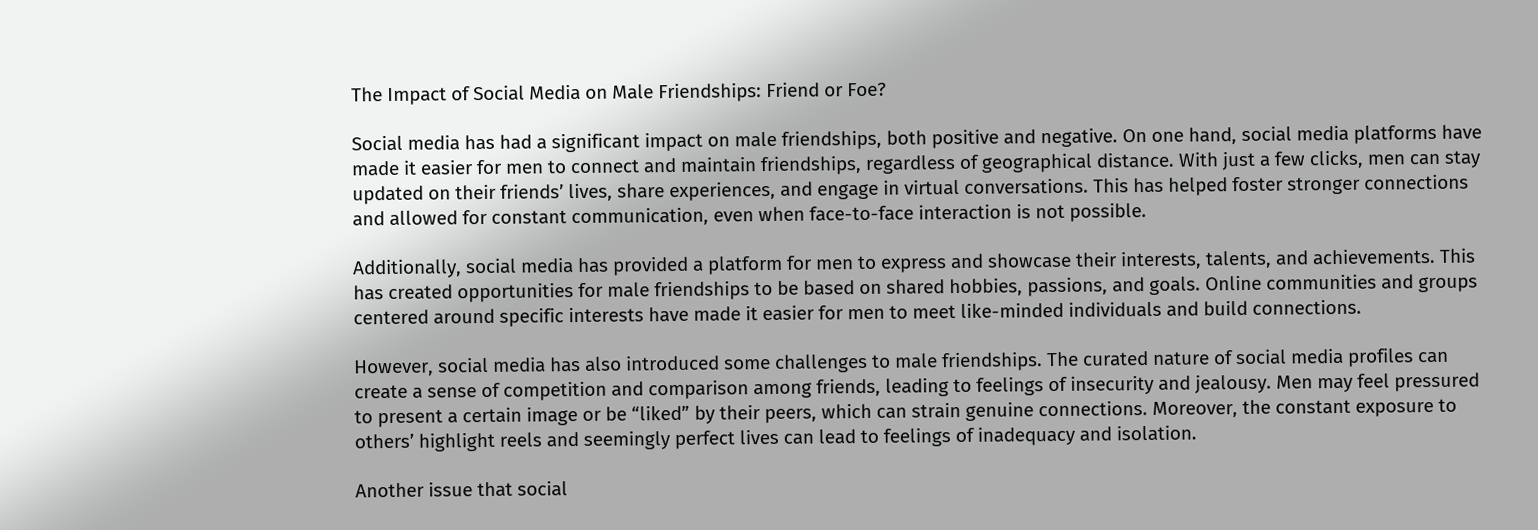The Impact of Social Media on Male Friendships: Friend or Foe?

Social media has had a significant impact on male friendships, both positive and negative. On one hand, social media platforms have made it easier for men to connect and maintain friendships, regardless of geographical distance. With just a few clicks, men can stay updated on their friends’ lives, share experiences, and engage in virtual conversations. This has helped foster stronger connections and allowed for constant communication, even when face-to-face interaction is not possible.

Additionally, social media has provided a platform for men to express and showcase their interests, talents, and achievements. This has created opportunities for male friendships to be based on shared hobbies, passions, and goals. Online communities and groups centered around specific interests have made it easier for men to meet like-minded individuals and build connections.

However, social media has also introduced some challenges to male friendships. The curated nature of social media profiles can create a sense of competition and comparison among friends, leading to feelings of insecurity and jealousy. Men may feel pressured to present a certain image or be “liked” by their peers, which can strain genuine connections. Moreover, the constant exposure to others’ highlight reels and seemingly perfect lives can lead to feelings of inadequacy and isolation.

Another issue that social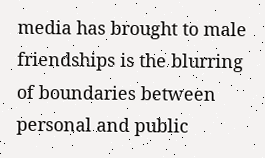media has brought to male friendships is the blurring of boundaries between personal and public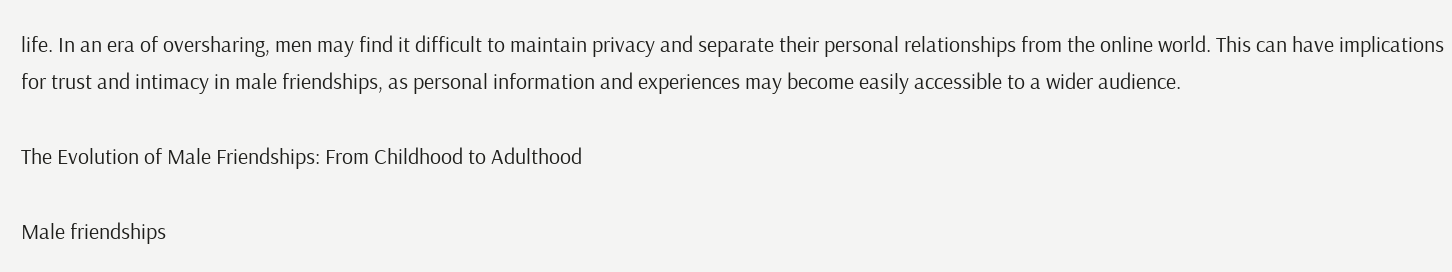life. In an era of oversharing, men may find it difficult to maintain privacy and separate their personal relationships from the online world. This can have implications for trust and intimacy in male friendships, as personal information and experiences may become easily accessible to a wider audience.

The Evolution of Male Friendships: From Childhood to Adulthood

Male friendships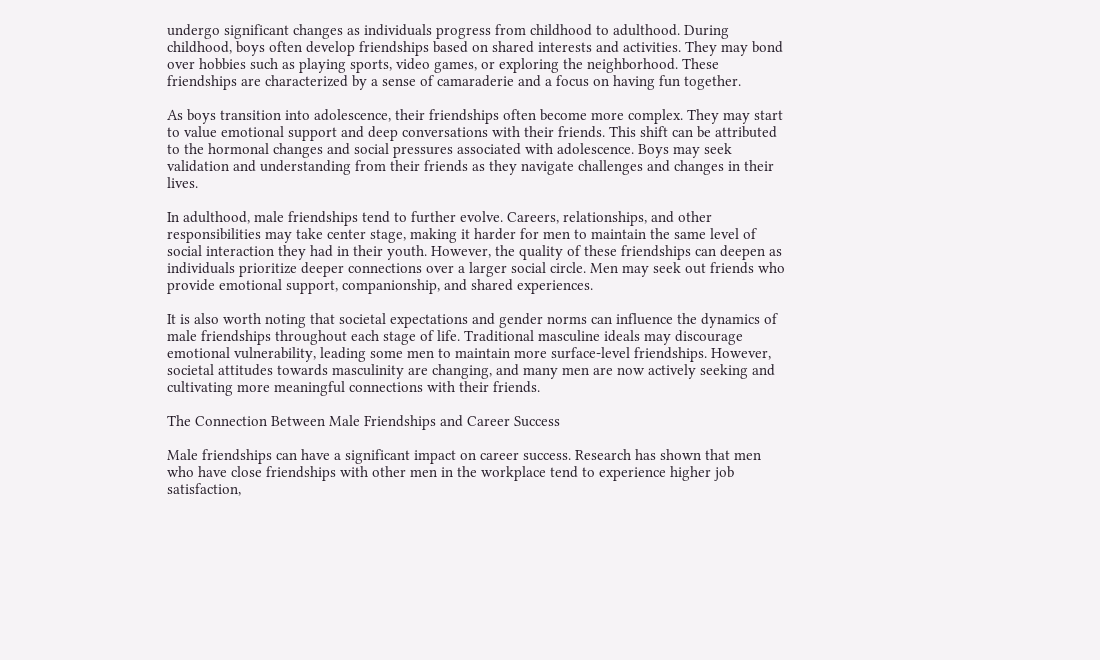undergo significant changes as individuals progress from childhood to adulthood. During childhood, boys often develop friendships based on shared interests and activities. They may bond over hobbies such as playing sports, video games, or exploring the neighborhood. These friendships are characterized by a sense of camaraderie and a focus on having fun together.

As boys transition into adolescence, their friendships often become more complex. They may start to value emotional support and deep conversations with their friends. This shift can be attributed to the hormonal changes and social pressures associated with adolescence. Boys may seek validation and understanding from their friends as they navigate challenges and changes in their lives.

In adulthood, male friendships tend to further evolve. Careers, relationships, and other responsibilities may take center stage, making it harder for men to maintain the same level of social interaction they had in their youth. However, the quality of these friendships can deepen as individuals prioritize deeper connections over a larger social circle. Men may seek out friends who provide emotional support, companionship, and shared experiences.

It is also worth noting that societal expectations and gender norms can influence the dynamics of male friendships throughout each stage of life. Traditional masculine ideals may discourage emotional vulnerability, leading some men to maintain more surface-level friendships. However, societal attitudes towards masculinity are changing, and many men are now actively seeking and cultivating more meaningful connections with their friends.

The Connection Between Male Friendships and Career Success

Male friendships can have a significant impact on career success. Research has shown that men who have close friendships with other men in the workplace tend to experience higher job satisfaction,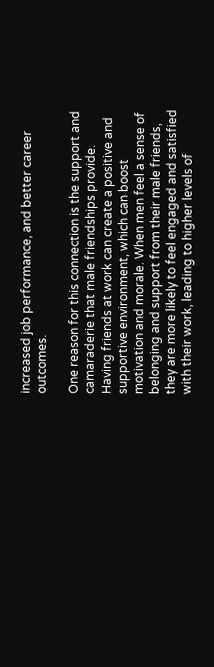increased job performance, and better career outcomes.

One reason for this connection is the support and camaraderie that male friendships provide. Having friends at work can create a positive and supportive environment, which can boost motivation and morale. When men feel a sense of belonging and support from their male friends, they are more likely to feel engaged and satisfied with their work, leading to higher levels of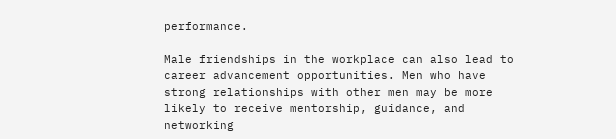performance.

Male friendships in the workplace can also lead to career advancement opportunities. Men who have strong relationships with other men may be more likely to receive mentorship, guidance, and networking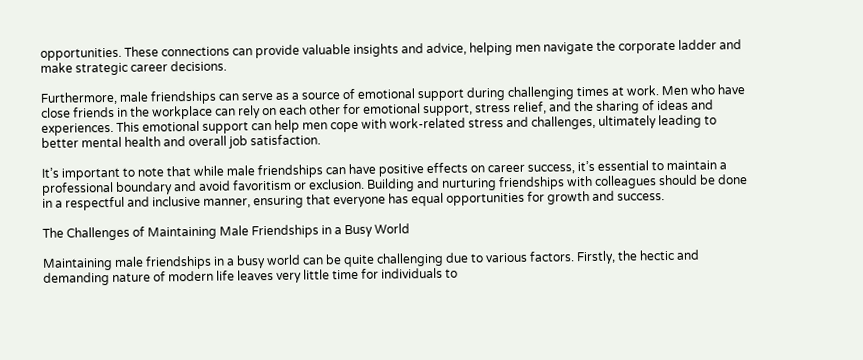opportunities. These connections can provide valuable insights and advice, helping men navigate the corporate ladder and make strategic career decisions.

Furthermore, male friendships can serve as a source of emotional support during challenging times at work. Men who have close friends in the workplace can rely on each other for emotional support, stress relief, and the sharing of ideas and experiences. This emotional support can help men cope with work-related stress and challenges, ultimately leading to better mental health and overall job satisfaction.

It’s important to note that while male friendships can have positive effects on career success, it’s essential to maintain a professional boundary and avoid favoritism or exclusion. Building and nurturing friendships with colleagues should be done in a respectful and inclusive manner, ensuring that everyone has equal opportunities for growth and success.

The Challenges of Maintaining Male Friendships in a Busy World

Maintaining male friendships in a busy world can be quite challenging due to various factors. Firstly, the hectic and demanding nature of modern life leaves very little time for individuals to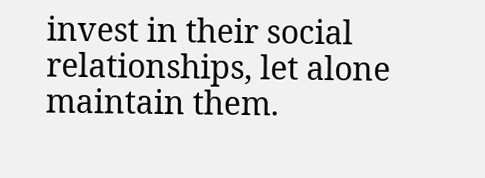invest in their social relationships, let alone maintain them.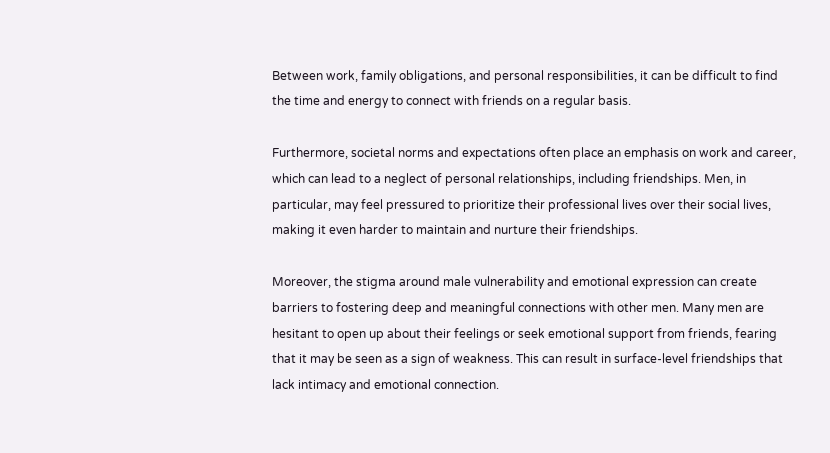Between work, family obligations, and personal responsibilities, it can be difficult to find the time and energy to connect with friends on a regular basis.

Furthermore, societal norms and expectations often place an emphasis on work and career, which can lead to a neglect of personal relationships, including friendships. Men, in particular, may feel pressured to prioritize their professional lives over their social lives, making it even harder to maintain and nurture their friendships.

Moreover, the stigma around male vulnerability and emotional expression can create barriers to fostering deep and meaningful connections with other men. Many men are hesitant to open up about their feelings or seek emotional support from friends, fearing that it may be seen as a sign of weakness. This can result in surface-level friendships that lack intimacy and emotional connection.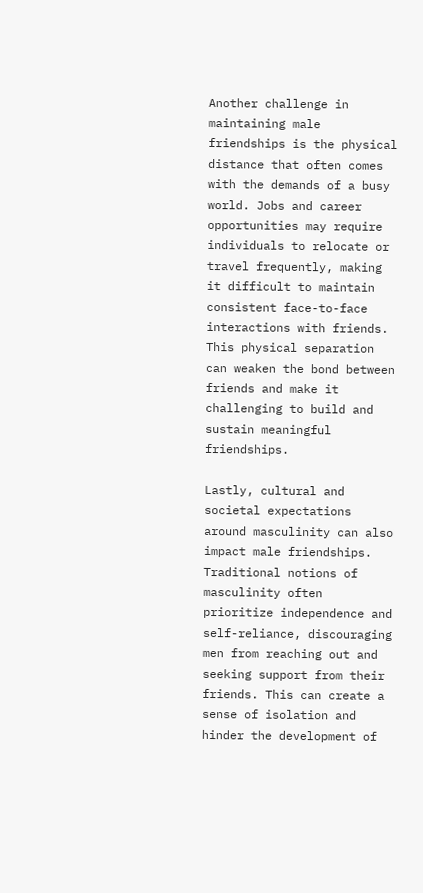Another challenge in maintaining male friendships is the physical distance that often comes with the demands of a busy world. Jobs and career opportunities may require individuals to relocate or travel frequently, making it difficult to maintain consistent face-to-face interactions with friends. This physical separation can weaken the bond between friends and make it challenging to build and sustain meaningful friendships.

Lastly, cultural and societal expectations around masculinity can also impact male friendships. Traditional notions of masculinity often prioritize independence and self-reliance, discouraging men from reaching out and seeking support from their friends. This can create a sense of isolation and hinder the development of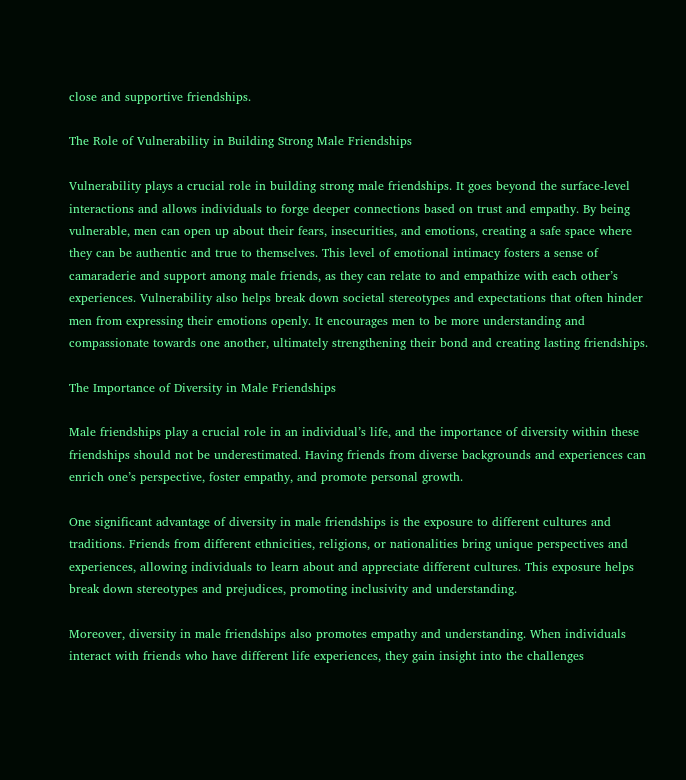close and supportive friendships.

The Role of Vulnerability in Building Strong Male Friendships

Vulnerability plays a crucial role in building strong male friendships. It goes beyond the surface-level interactions and allows individuals to forge deeper connections based on trust and empathy. By being vulnerable, men can open up about their fears, insecurities, and emotions, creating a safe space where they can be authentic and true to themselves. This level of emotional intimacy fosters a sense of camaraderie and support among male friends, as they can relate to and empathize with each other’s experiences. Vulnerability also helps break down societal stereotypes and expectations that often hinder men from expressing their emotions openly. It encourages men to be more understanding and compassionate towards one another, ultimately strengthening their bond and creating lasting friendships.

The Importance of Diversity in Male Friendships

Male friendships play a crucial role in an individual’s life, and the importance of diversity within these friendships should not be underestimated. Having friends from diverse backgrounds and experiences can enrich one’s perspective, foster empathy, and promote personal growth.

One significant advantage of diversity in male friendships is the exposure to different cultures and traditions. Friends from different ethnicities, religions, or nationalities bring unique perspectives and experiences, allowing individuals to learn about and appreciate different cultures. This exposure helps break down stereotypes and prejudices, promoting inclusivity and understanding.

Moreover, diversity in male friendships also promotes empathy and understanding. When individuals interact with friends who have different life experiences, they gain insight into the challenges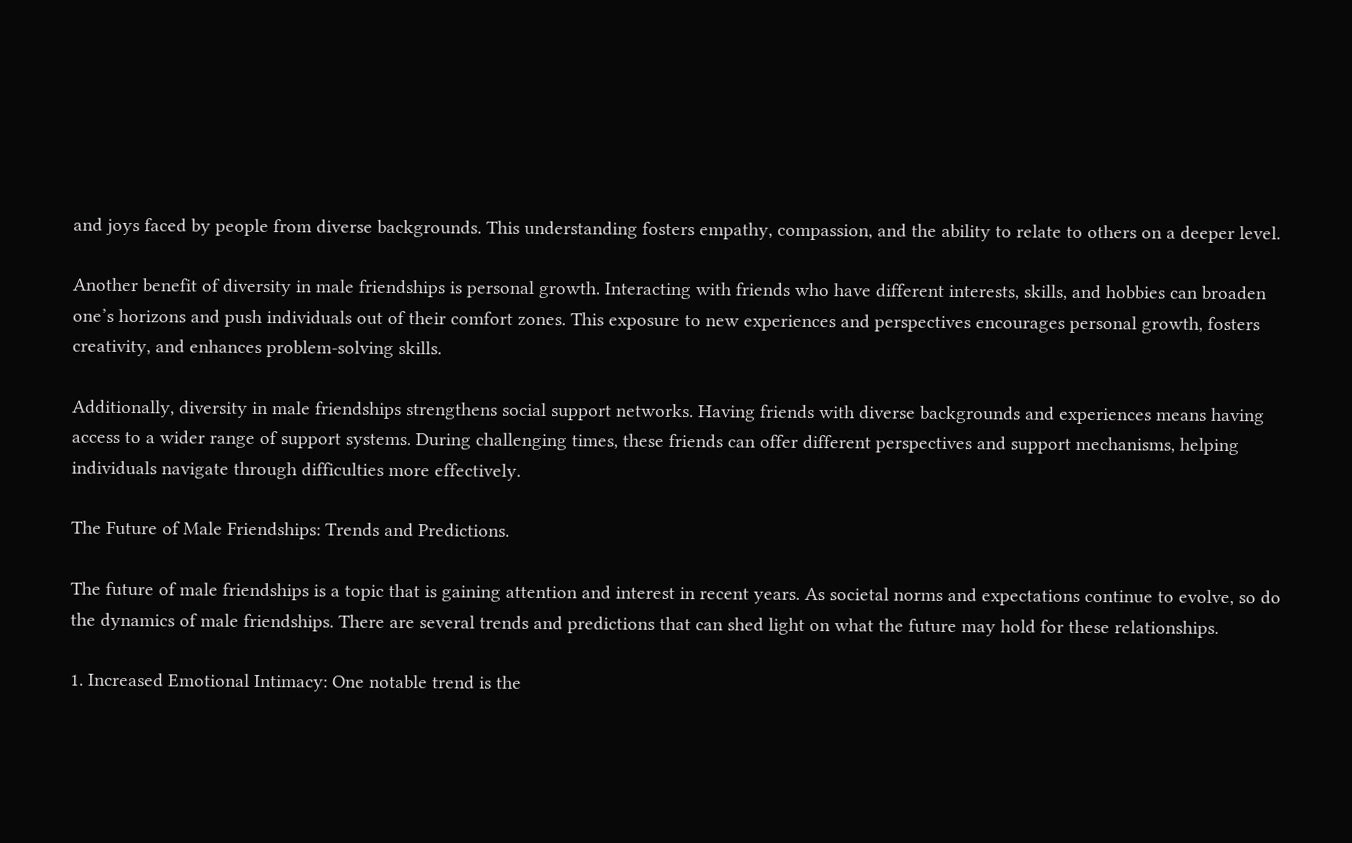and joys faced by people from diverse backgrounds. This understanding fosters empathy, compassion, and the ability to relate to others on a deeper level.

Another benefit of diversity in male friendships is personal growth. Interacting with friends who have different interests, skills, and hobbies can broaden one’s horizons and push individuals out of their comfort zones. This exposure to new experiences and perspectives encourages personal growth, fosters creativity, and enhances problem-solving skills.

Additionally, diversity in male friendships strengthens social support networks. Having friends with diverse backgrounds and experiences means having access to a wider range of support systems. During challenging times, these friends can offer different perspectives and support mechanisms, helping individuals navigate through difficulties more effectively.

The Future of Male Friendships: Trends and Predictions.

The future of male friendships is a topic that is gaining attention and interest in recent years. As societal norms and expectations continue to evolve, so do the dynamics of male friendships. There are several trends and predictions that can shed light on what the future may hold for these relationships.

1. Increased Emotional Intimacy: One notable trend is the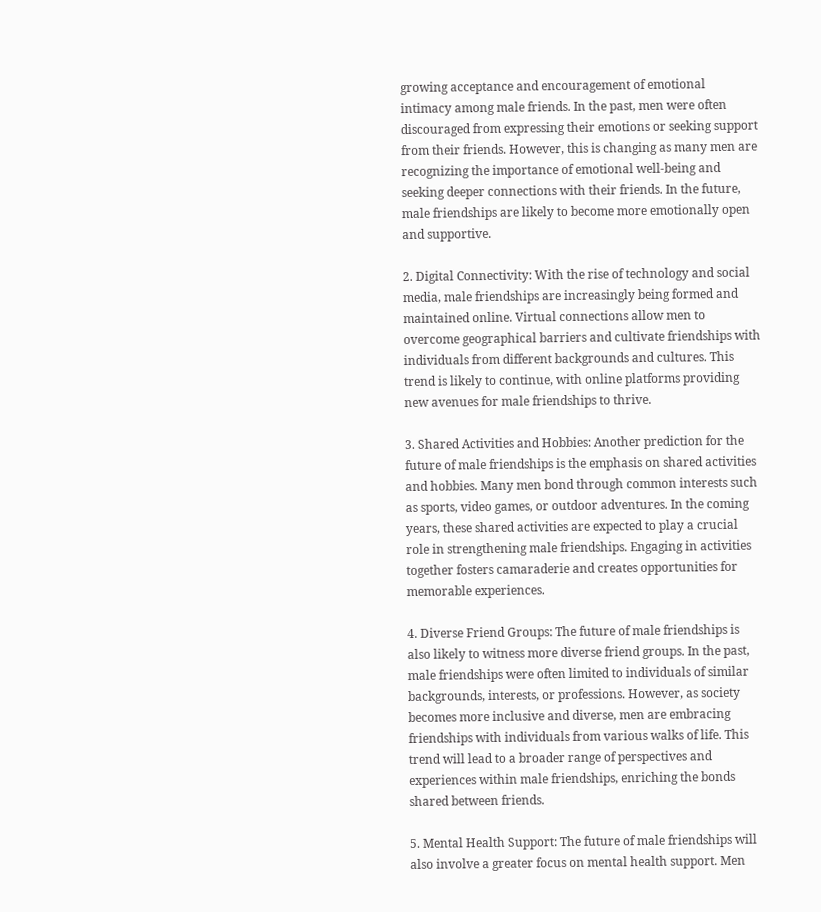growing acceptance and encouragement of emotional intimacy among male friends. In the past, men were often discouraged from expressing their emotions or seeking support from their friends. However, this is changing as many men are recognizing the importance of emotional well-being and seeking deeper connections with their friends. In the future, male friendships are likely to become more emotionally open and supportive.

2. Digital Connectivity: With the rise of technology and social media, male friendships are increasingly being formed and maintained online. Virtual connections allow men to overcome geographical barriers and cultivate friendships with individuals from different backgrounds and cultures. This trend is likely to continue, with online platforms providing new avenues for male friendships to thrive.

3. Shared Activities and Hobbies: Another prediction for the future of male friendships is the emphasis on shared activities and hobbies. Many men bond through common interests such as sports, video games, or outdoor adventures. In the coming years, these shared activities are expected to play a crucial role in strengthening male friendships. Engaging in activities together fosters camaraderie and creates opportunities for memorable experiences.

4. Diverse Friend Groups: The future of male friendships is also likely to witness more diverse friend groups. In the past, male friendships were often limited to individuals of similar backgrounds, interests, or professions. However, as society becomes more inclusive and diverse, men are embracing friendships with individuals from various walks of life. This trend will lead to a broader range of perspectives and experiences within male friendships, enriching the bonds shared between friends.

5. Mental Health Support: The future of male friendships will also involve a greater focus on mental health support. Men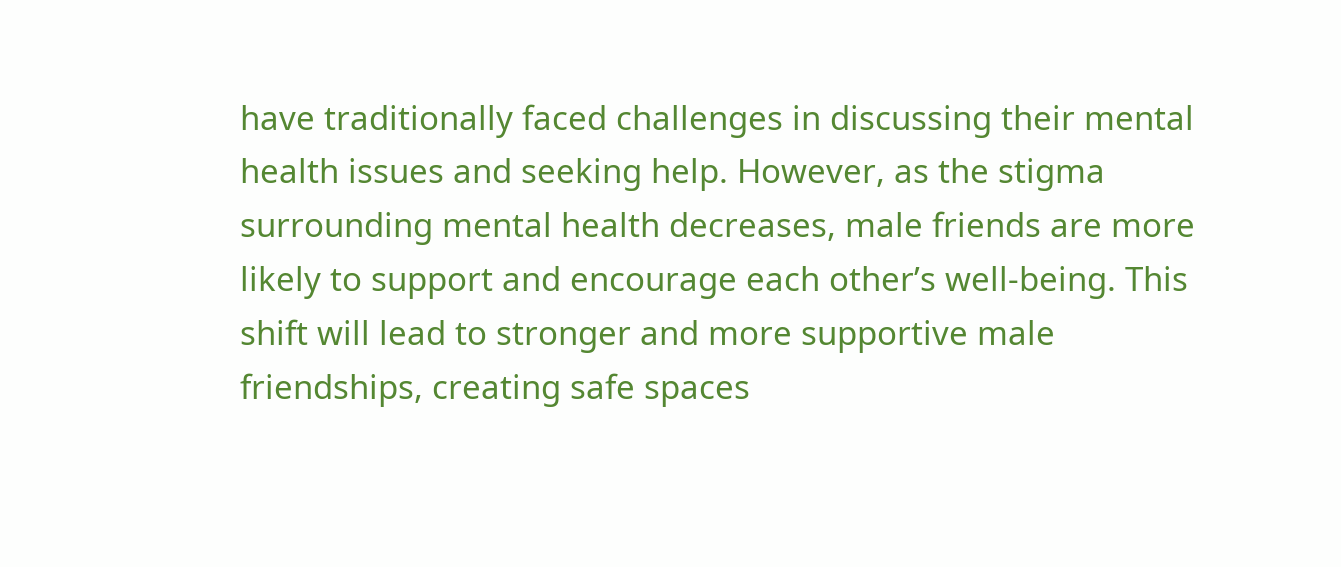have traditionally faced challenges in discussing their mental health issues and seeking help. However, as the stigma surrounding mental health decreases, male friends are more likely to support and encourage each other’s well-being. This shift will lead to stronger and more supportive male friendships, creating safe spaces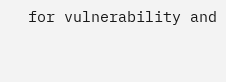for vulnerability and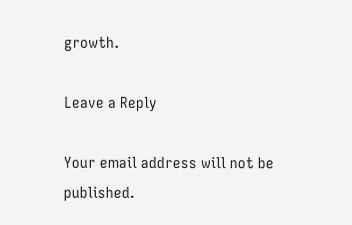growth.

Leave a Reply

Your email address will not be published.